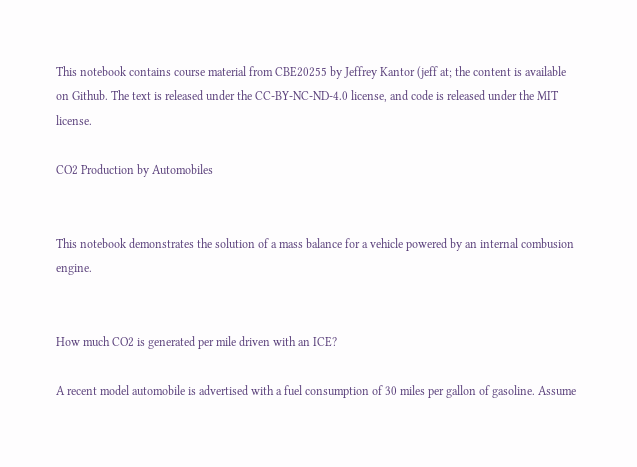This notebook contains course material from CBE20255 by Jeffrey Kantor (jeff at; the content is available on Github. The text is released under the CC-BY-NC-ND-4.0 license, and code is released under the MIT license.

CO2 Production by Automobiles


This notebook demonstrates the solution of a mass balance for a vehicle powered by an internal combusion engine.


How much CO2 is generated per mile driven with an ICE?

A recent model automobile is advertised with a fuel consumption of 30 miles per gallon of gasoline. Assume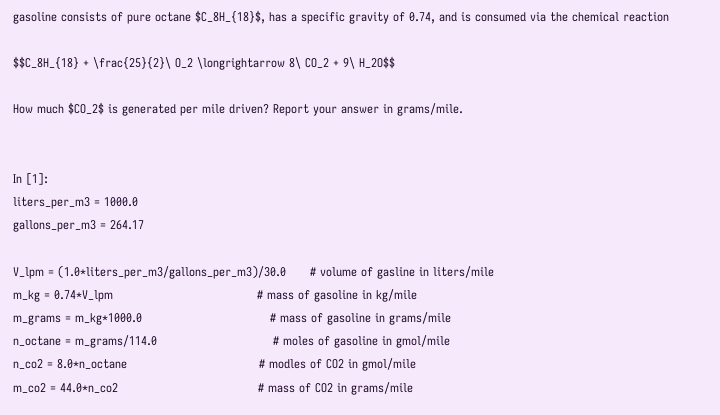gasoline consists of pure octane $C_8H_{18}$, has a specific gravity of 0.74, and is consumed via the chemical reaction

$$C_8H_{18} + \frac{25}{2}\ O_2 \longrightarrow 8\ CO_2 + 9\ H_2O$$

How much $CO_2$ is generated per mile driven? Report your answer in grams/mile.


In [1]:
liters_per_m3 = 1000.0
gallons_per_m3 = 264.17

V_lpm = (1.0*liters_per_m3/gallons_per_m3)/30.0      # volume of gasline in liters/mile
m_kg = 0.74*V_lpm                                    # mass of gasoline in kg/mile
m_grams = m_kg*1000.0                                # mass of gasoline in grams/mile
n_octane = m_grams/114.0                             # moles of gasoline in gmol/mile
n_co2 = 8.0*n_octane                                 # modles of CO2 in gmol/mile
m_co2 = 44.0*n_co2                                   # mass of CO2 in grams/mile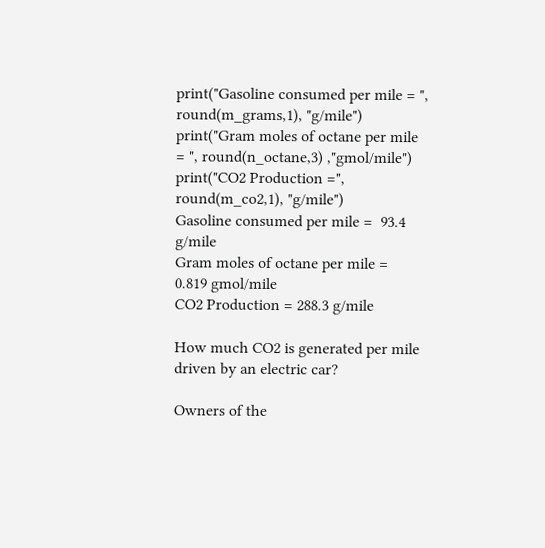print("Gasoline consumed per mile = ", round(m_grams,1), "g/mile")
print("Gram moles of octane per mile = ", round(n_octane,3) ,"gmol/mile")
print("CO2 Production =", round(m_co2,1), "g/mile")
Gasoline consumed per mile =  93.4 g/mile
Gram moles of octane per mile =  0.819 gmol/mile
CO2 Production = 288.3 g/mile

How much CO2 is generated per mile driven by an electric car?

Owners of the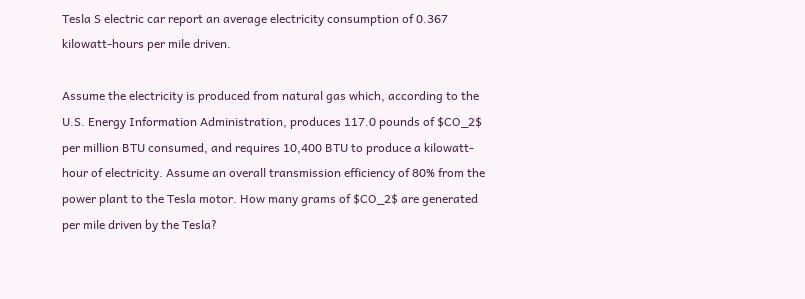Tesla S electric car report an average electricity consumption of 0.367 kilowatt-hours per mile driven.

Assume the electricity is produced from natural gas which, according to the U.S. Energy Information Administration, produces 117.0 pounds of $CO_2$ per million BTU consumed, and requires 10,400 BTU to produce a kilowatt-hour of electricity. Assume an overall transmission efficiency of 80% from the power plant to the Tesla motor. How many grams of $CO_2$ are generated per mile driven by the Tesla?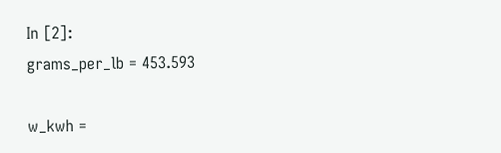In [2]:
grams_per_lb = 453.593

w_kwh =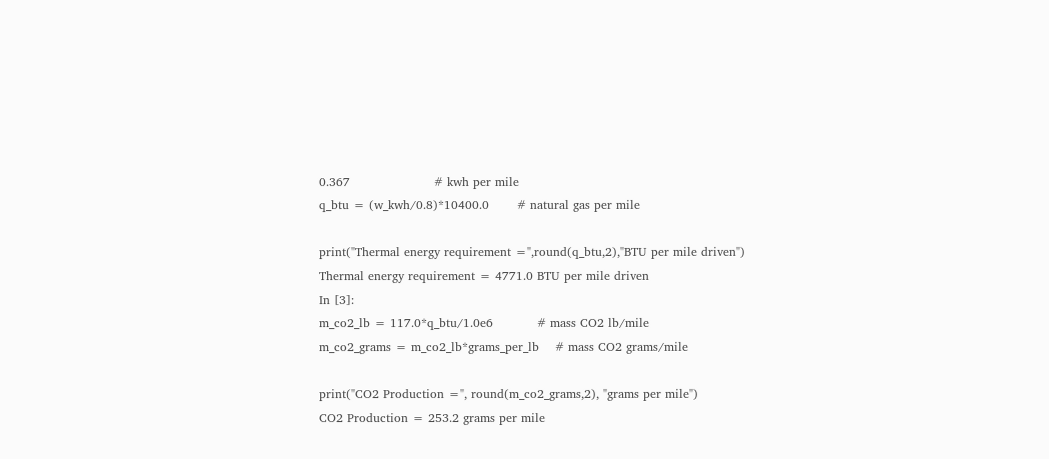0.367                     # kwh per mile
q_btu = (w_kwh/0.8)*10400.0       # natural gas per mile

print("Thermal energy requirement =",round(q_btu,2),"BTU per mile driven")
Thermal energy requirement = 4771.0 BTU per mile driven
In [3]:
m_co2_lb = 117.0*q_btu/1.0e6           # mass CO2 lb/mile
m_co2_grams = m_co2_lb*grams_per_lb    # mass CO2 grams/mile

print("CO2 Production =", round(m_co2_grams,2), "grams per mile")
CO2 Production = 253.2 grams per mile